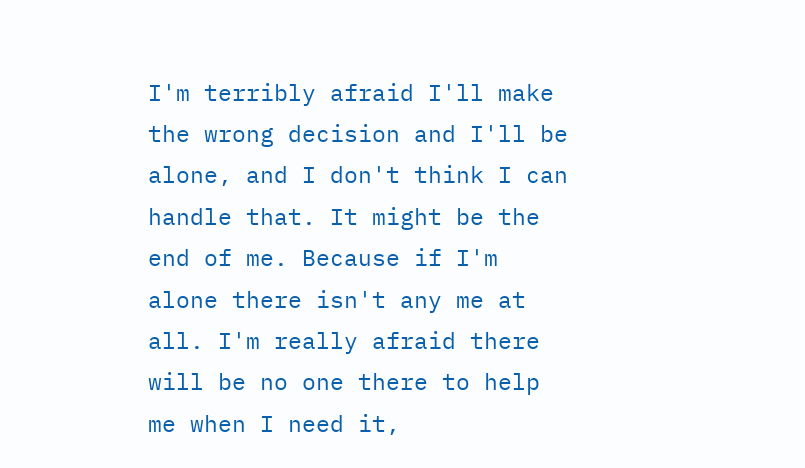I'm terribly afraid I'll make the wrong decision and I'll be alone, and I don't think I can handle that. It might be the end of me. Because if I'm alone there isn't any me at all. I'm really afraid there will be no one there to help me when I need it,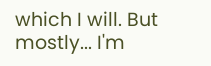which I will. But mostly... I'm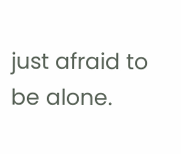just afraid to be alone.